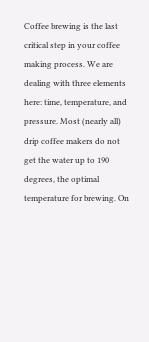Coffee brewing is the last critical step in your coffee making process. We are dealing with three elements here: time, temperature, and pressure. Most (nearly all) drip coffee makers do not get the water up to 190 degrees, the optimal temperature for brewing. On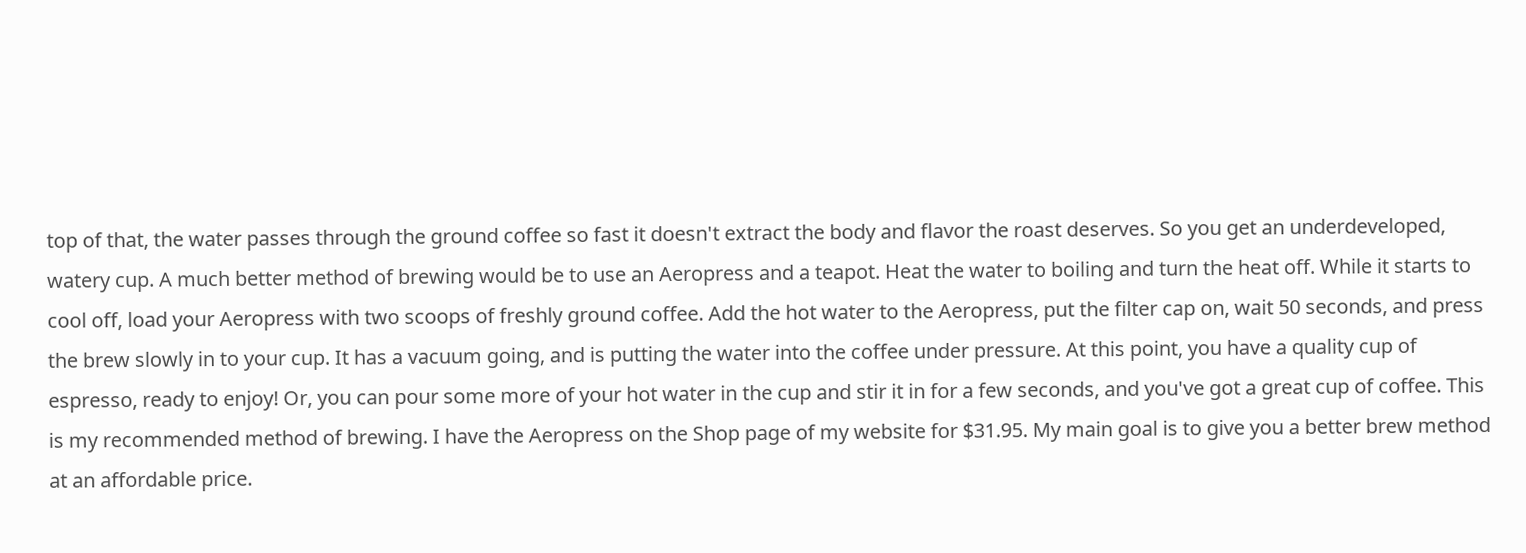top of that, the water passes through the ground coffee so fast it doesn't extract the body and flavor the roast deserves. So you get an underdeveloped, watery cup. A much better method of brewing would be to use an Aeropress and a teapot. Heat the water to boiling and turn the heat off. While it starts to cool off, load your Aeropress with two scoops of freshly ground coffee. Add the hot water to the Aeropress, put the filter cap on, wait 50 seconds, and press the brew slowly in to your cup. It has a vacuum going, and is putting the water into the coffee under pressure. At this point, you have a quality cup of espresso, ready to enjoy! Or, you can pour some more of your hot water in the cup and stir it in for a few seconds, and you've got a great cup of coffee. This is my recommended method of brewing. I have the Aeropress on the Shop page of my website for $31.95. My main goal is to give you a better brew method at an affordable price.